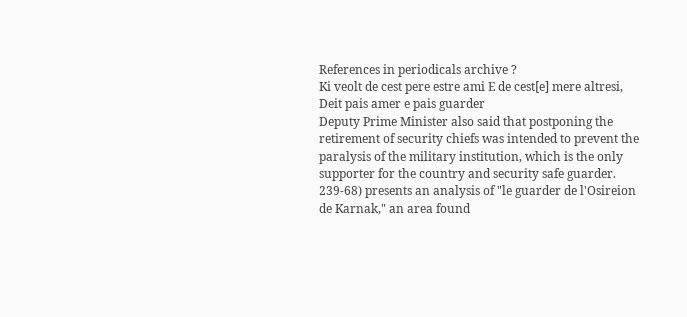References in periodicals archive ?
Ki veolt de cest pere estre ami E de cest[e] mere altresi, Deit pais amer e pais guarder
Deputy Prime Minister also said that postponing the retirement of security chiefs was intended to prevent the paralysis of the military institution, which is the only supporter for the country and security safe guarder.
239-68) presents an analysis of "le guarder de l'Osireion de Karnak," an area found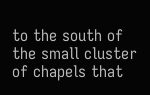to the south of the small cluster of chapels that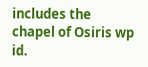includes the chapel of Osiris wp id.